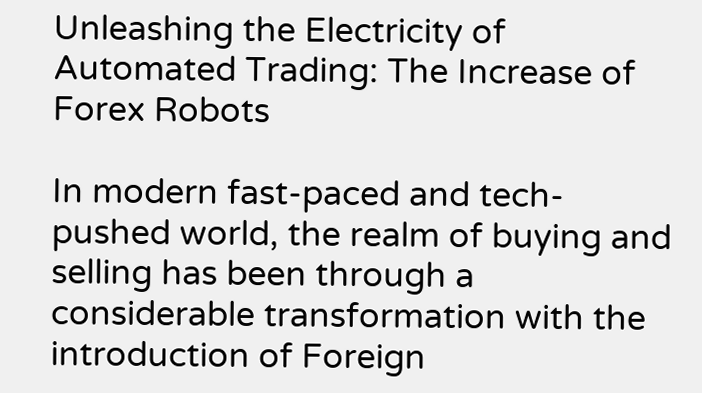Unleashing the Electricity of Automated Trading: The Increase of Forex Robots

In modern fast-paced and tech-pushed world, the realm of buying and selling has been through a considerable transformation with the introduction of Foreign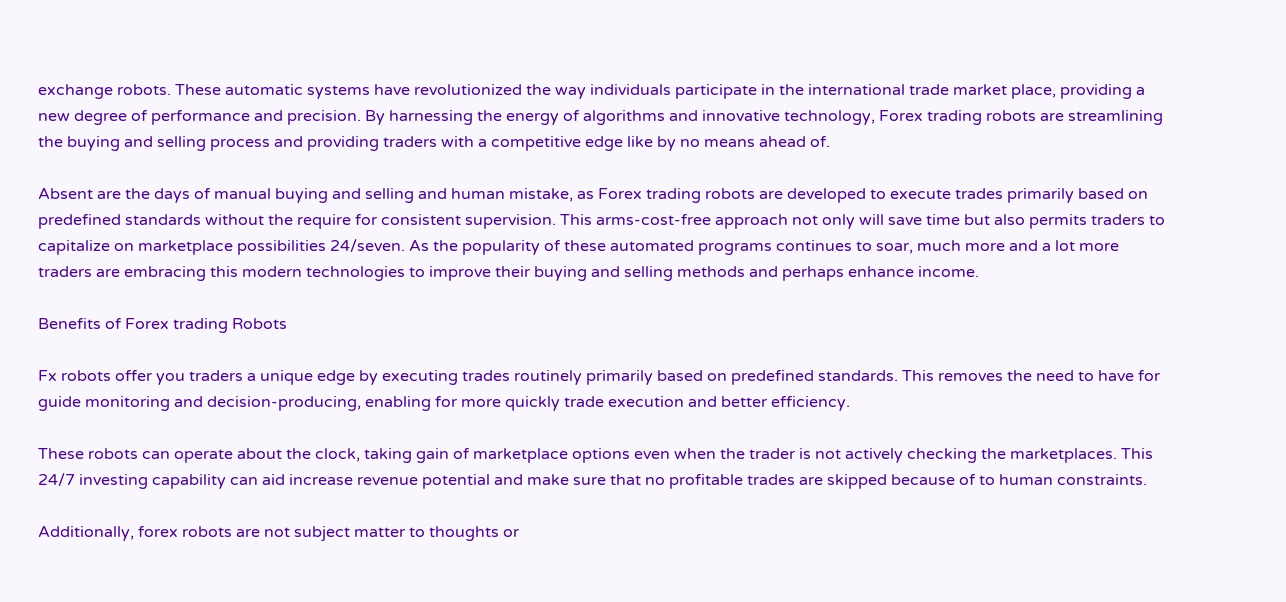exchange robots. These automatic systems have revolutionized the way individuals participate in the international trade market place, providing a new degree of performance and precision. By harnessing the energy of algorithms and innovative technology, Forex trading robots are streamlining the buying and selling process and providing traders with a competitive edge like by no means ahead of.

Absent are the days of manual buying and selling and human mistake, as Forex trading robots are developed to execute trades primarily based on predefined standards without the require for consistent supervision. This arms-cost-free approach not only will save time but also permits traders to capitalize on marketplace possibilities 24/seven. As the popularity of these automated programs continues to soar, much more and a lot more traders are embracing this modern technologies to improve their buying and selling methods and perhaps enhance income.

Benefits of Forex trading Robots

Fx robots offer you traders a unique edge by executing trades routinely primarily based on predefined standards. This removes the need to have for guide monitoring and decision-producing, enabling for more quickly trade execution and better efficiency.

These robots can operate about the clock, taking gain of marketplace options even when the trader is not actively checking the marketplaces. This 24/7 investing capability can aid increase revenue potential and make sure that no profitable trades are skipped because of to human constraints.

Additionally, forex robots are not subject matter to thoughts or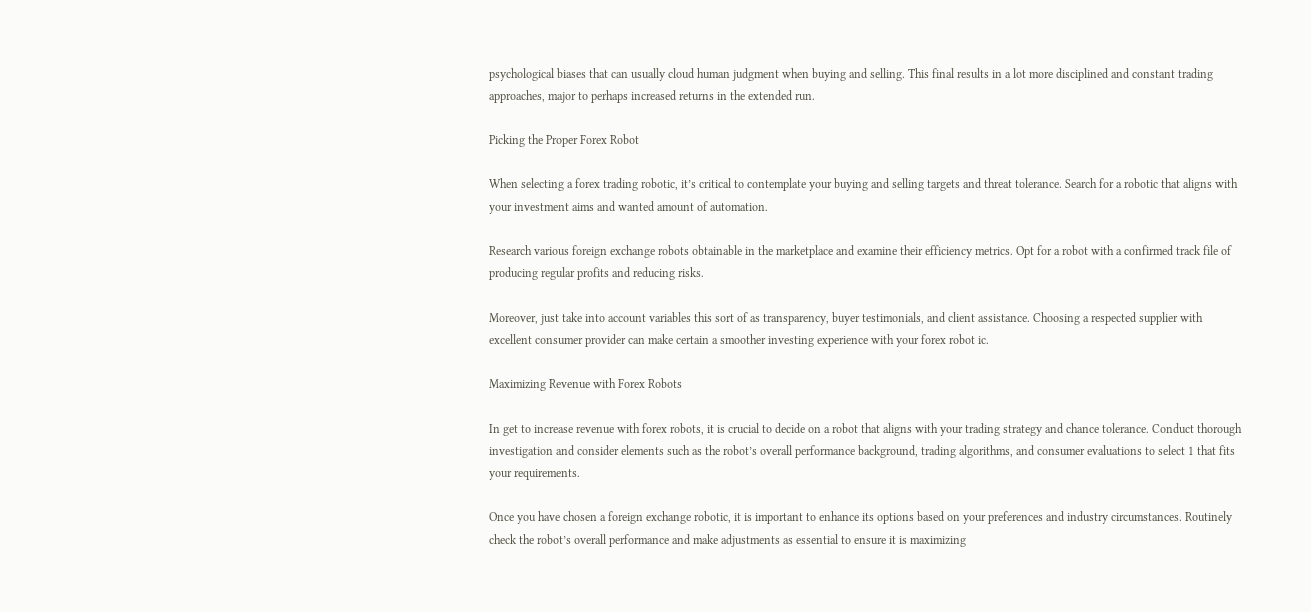psychological biases that can usually cloud human judgment when buying and selling. This final results in a lot more disciplined and constant trading approaches, major to perhaps increased returns in the extended run.

Picking the Proper Forex Robot

When selecting a forex trading robotic, it’s critical to contemplate your buying and selling targets and threat tolerance. Search for a robotic that aligns with your investment aims and wanted amount of automation.

Research various foreign exchange robots obtainable in the marketplace and examine their efficiency metrics. Opt for a robot with a confirmed track file of producing regular profits and reducing risks.

Moreover, just take into account variables this sort of as transparency, buyer testimonials, and client assistance. Choosing a respected supplier with excellent consumer provider can make certain a smoother investing experience with your forex robot ic.

Maximizing Revenue with Forex Robots

In get to increase revenue with forex robots, it is crucial to decide on a robot that aligns with your trading strategy and chance tolerance. Conduct thorough investigation and consider elements such as the robot’s overall performance background, trading algorithms, and consumer evaluations to select 1 that fits your requirements.

Once you have chosen a foreign exchange robotic, it is important to enhance its options based on your preferences and industry circumstances. Routinely check the robot’s overall performance and make adjustments as essential to ensure it is maximizing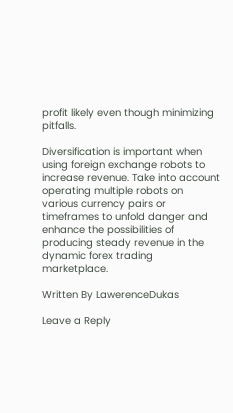profit likely even though minimizing pitfalls.

Diversification is important when using foreign exchange robots to increase revenue. Take into account operating multiple robots on various currency pairs or timeframes to unfold danger and enhance the possibilities of producing steady revenue in the dynamic forex trading marketplace.

Written By LawerenceDukas

Leave a Reply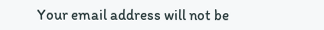Your email address will not be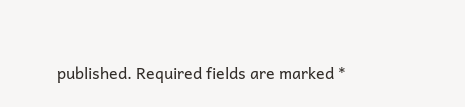published. Required fields are marked *